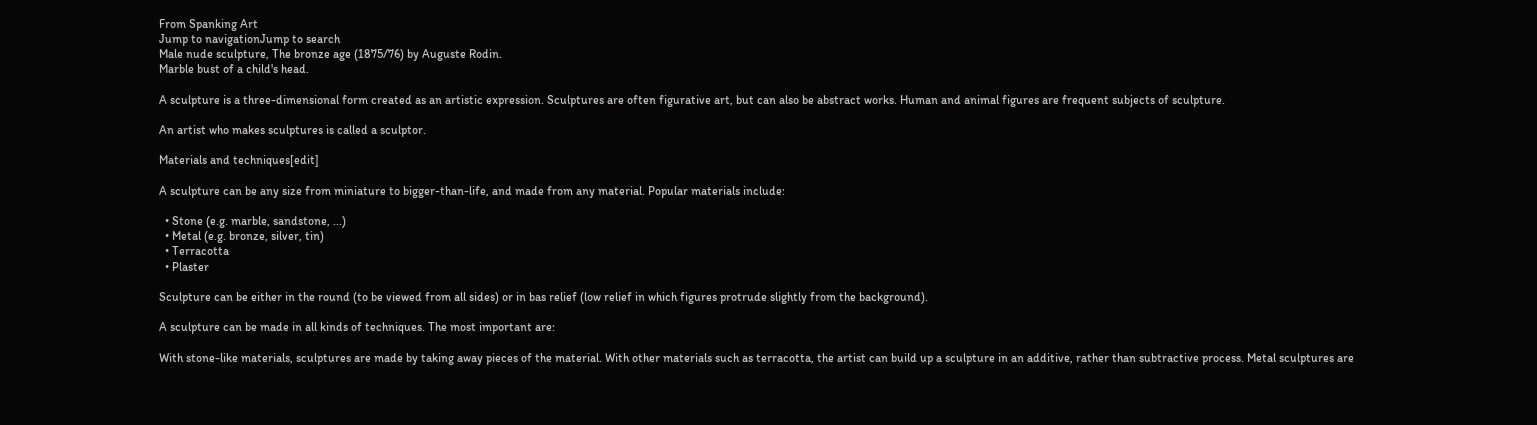From Spanking Art
Jump to navigationJump to search
Male nude sculpture, The bronze age (1875/76) by Auguste Rodin.
Marble bust of a child's head.

A sculpture is a three-dimensional form created as an artistic expression. Sculptures are often figurative art, but can also be abstract works. Human and animal figures are frequent subjects of sculpture.

An artist who makes sculptures is called a sculptor.

Materials and techniques[edit]

A sculpture can be any size from miniature to bigger-than-life, and made from any material. Popular materials include:

  • Stone (e.g. marble, sandstone, ...)
  • Metal (e.g. bronze, silver, tin)
  • Terracotta
  • Plaster

Sculpture can be either in the round (to be viewed from all sides) or in bas relief (low relief in which figures protrude slightly from the background).

A sculpture can be made in all kinds of techniques. The most important are:

With stone-like materials, sculptures are made by taking away pieces of the material. With other materials such as terracotta, the artist can build up a sculpture in an additive, rather than subtractive process. Metal sculptures are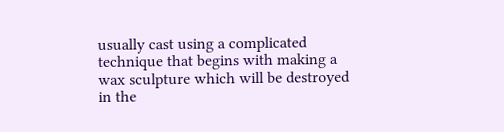usually cast using a complicated technique that begins with making a wax sculpture which will be destroyed in the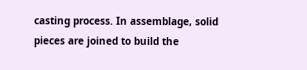casting process. In assemblage, solid pieces are joined to build the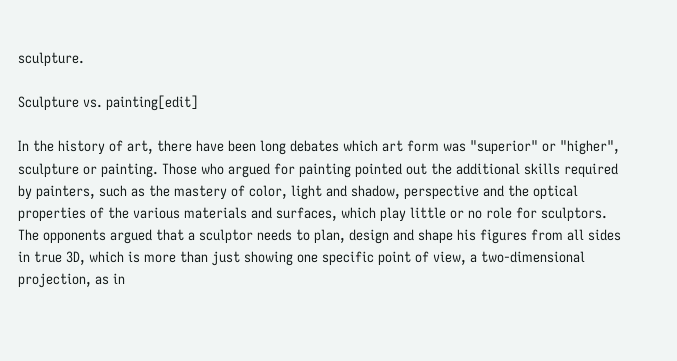sculpture.

Sculpture vs. painting[edit]

In the history of art, there have been long debates which art form was "superior" or "higher", sculpture or painting. Those who argued for painting pointed out the additional skills required by painters, such as the mastery of color, light and shadow, perspective and the optical properties of the various materials and surfaces, which play little or no role for sculptors. The opponents argued that a sculptor needs to plan, design and shape his figures from all sides in true 3D, which is more than just showing one specific point of view, a two-dimensional projection, as in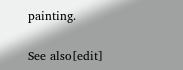painting.

See also[edit]